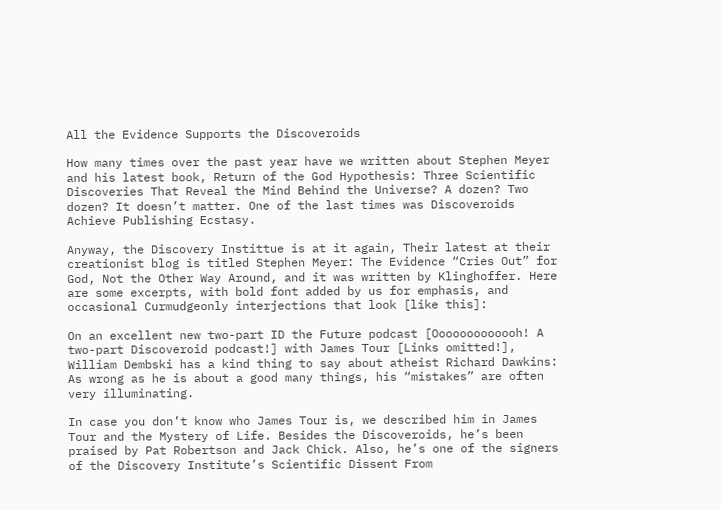All the Evidence Supports the Discoveroids

How many times over the past year have we written about Stephen Meyer and his latest book, Return of the God Hypothesis: Three Scientific Discoveries That Reveal the Mind Behind the Universe? A dozen? Two dozen? It doesn’t matter. One of the last times was Discoveroids Achieve Publishing Ecstasy.

Anyway, the Discovery Instittue is at it again, Their latest at their creationist blog is titled Stephen Meyer: The Evidence “Cries Out” for God, Not the Other Way Around, and it was written by Klinghoffer. Here are some excerpts, with bold font added by us for emphasis, and occasional Curmudgeonly interjections that look [like this]:

On an excellent new two-part ID the Future podcast [Ooooooooooooh! A two-part Discoveroid podcast!] with James Tour [Links omitted!], William Dembski has a kind thing to say about atheist Richard Dawkins: As wrong as he is about a good many things, his “mistakes” are often very illuminating.

In case you don’t know who James Tour is, we described him in James Tour and the Mystery of Life. Besides the Discoveroids, he’s been praised by Pat Robertson and Jack Chick. Also, he’s one of the signers of the Discovery Institute’s Scientific Dissent From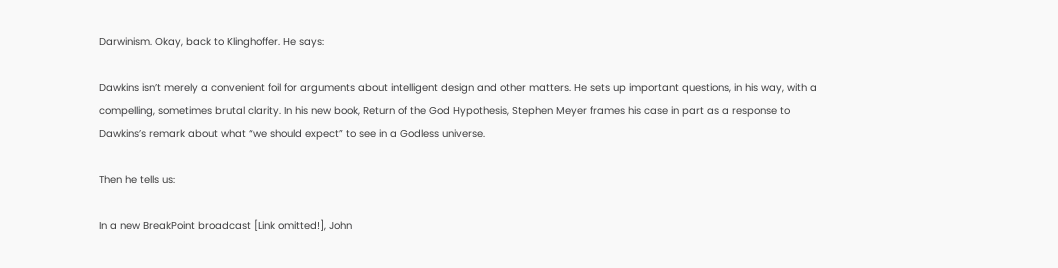Darwinism. Okay, back to Klinghoffer. He says:

Dawkins isn’t merely a convenient foil for arguments about intelligent design and other matters. He sets up important questions, in his way, with a compelling, sometimes brutal clarity. In his new book, Return of the God Hypothesis, Stephen Meyer frames his case in part as a response to Dawkins’s remark about what “we should expect” to see in a Godless universe.

Then he tells us:

In a new BreakPoint broadcast [Link omitted!], John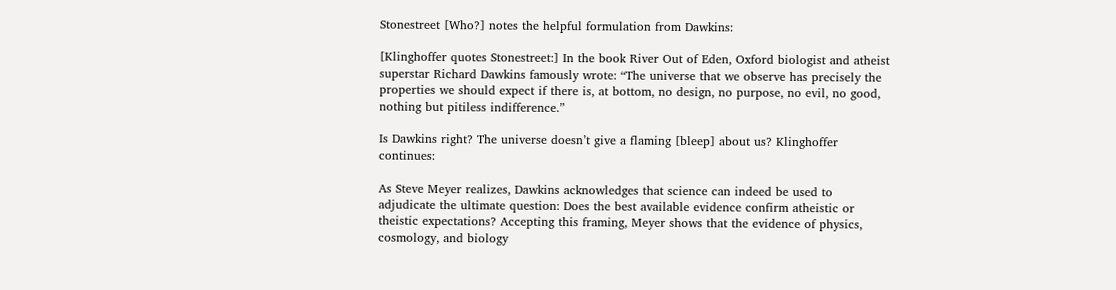Stonestreet [Who?] notes the helpful formulation from Dawkins:

[Klinghoffer quotes Stonestreet:] In the book River Out of Eden, Oxford biologist and atheist superstar Richard Dawkins famously wrote: “The universe that we observe has precisely the properties we should expect if there is, at bottom, no design, no purpose, no evil, no good, nothing but pitiless indifference.”

Is Dawkins right? The universe doesn’t give a flaming [bleep] about us? Klinghoffer continues:

As Steve Meyer realizes, Dawkins acknowledges that science can indeed be used to adjudicate the ultimate question: Does the best available evidence confirm atheistic or theistic expectations? Accepting this framing, Meyer shows that the evidence of physics, cosmology, and biology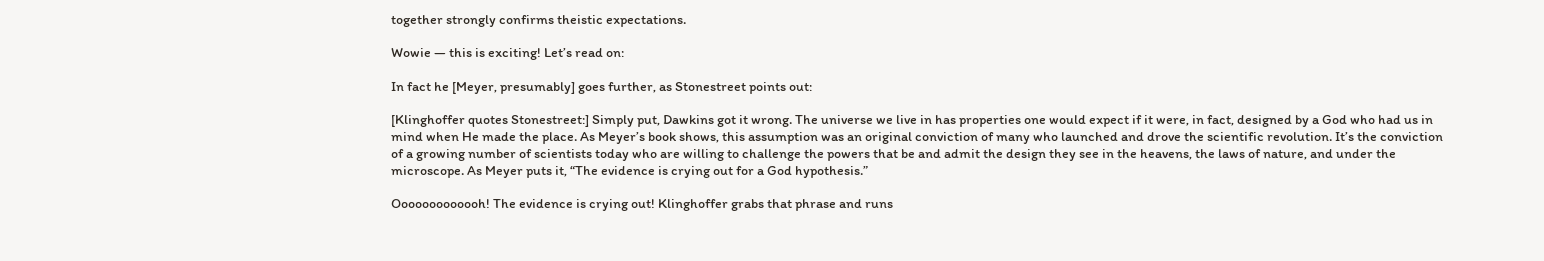together strongly confirms theistic expectations.

Wowie — this is exciting! Let’s read on:

In fact he [Meyer, presumably] goes further, as Stonestreet points out:

[Klinghoffer quotes Stonestreet:] Simply put, Dawkins got it wrong. The universe we live in has properties one would expect if it were, in fact, designed by a God who had us in mind when He made the place. As Meyer’s book shows, this assumption was an original conviction of many who launched and drove the scientific revolution. It’s the conviction of a growing number of scientists today who are willing to challenge the powers that be and admit the design they see in the heavens, the laws of nature, and under the microscope. As Meyer puts it, “The evidence is crying out for a God hypothesis.”

Ooooooooooooh! The evidence is crying out! Klinghoffer grabs that phrase and runs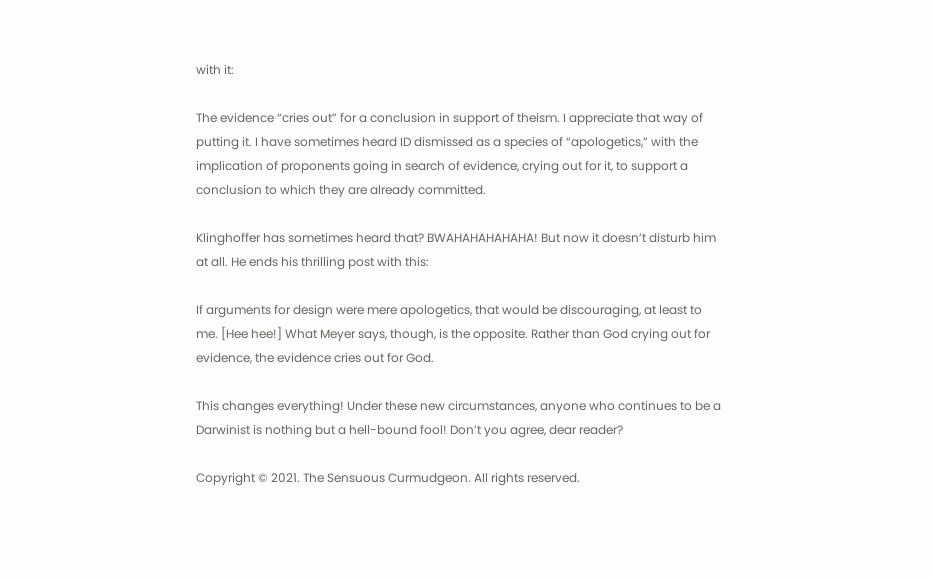with it:

The evidence “cries out” for a conclusion in support of theism. I appreciate that way of putting it. I have sometimes heard ID dismissed as a species of “apologetics,” with the implication of proponents going in search of evidence, crying out for it, to support a conclusion to which they are already committed.

Klinghoffer has sometimes heard that? BWAHAHAHAHAHA! But now it doesn’t disturb him at all. He ends his thrilling post with this:

If arguments for design were mere apologetics, that would be discouraging, at least to me. [Hee hee!] What Meyer says, though, is the opposite. Rather than God crying out for evidence, the evidence cries out for God.

This changes everything! Under these new circumstances, anyone who continues to be a Darwinist is nothing but a hell-bound fool! Don’t you agree, dear reader?

Copyright © 2021. The Sensuous Curmudgeon. All rights reserved.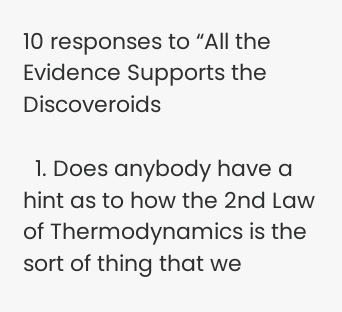10 responses to “All the Evidence Supports the Discoveroids

  1. Does anybody have a hint as to how the 2nd Law of Thermodynamics is the sort of thing that we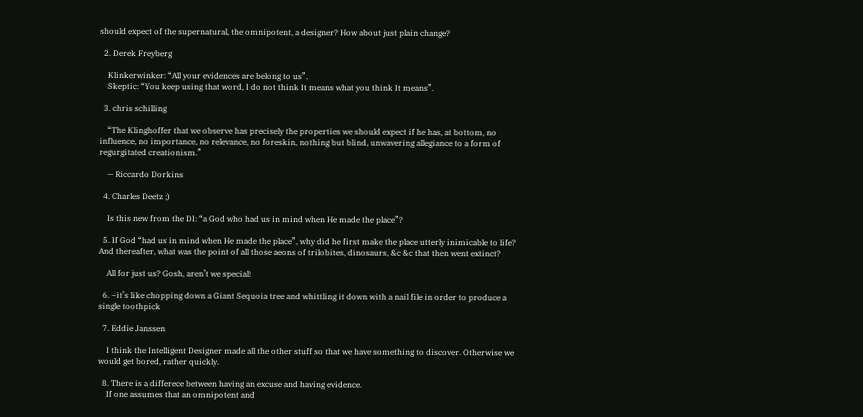should expect of the supernatural, the omnipotent, a designer? How about just plain change?

  2. Derek Freyberg

    Klinkerwinker: “All your evidences are belong to us”.
    Skeptic: “You keep using that word, I do not think It means what you think It means”.

  3. chris schilling

    “The Klinghoffer that we observe has precisely the properties we should expect if he has, at bottom, no influence, no importance, no relevance, no foreskin, nothing but blind, unwavering allegiance to a form of regurgitated creationism.”

    — Riccardo Dorkins

  4. Charles Deetz ;)

    Is this new from the DI: “a God who had us in mind when He made the place”?

  5. If God “had us in mind when He made the place”, why did he first make the place utterly inimicable to life? And thereafter, what was the point of all those aeons of trilobites, dinosaurs, &c &c that then went extinct?

    All for just us? Gosh, aren’t we special!

  6. –it’s like chopping down a Giant Sequoia tree and whittling it down with a nail file in order to produce a single toothpick

  7. Eddie Janssen

    I think the Intelligent Designer made all the other stuff so that we have something to discover. Otherwise we would get bored, rather quickly.

  8. There is a differece between having an excuse and having evidence.
    If one assumes that an omnipotent and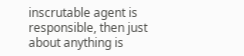inscrutable agent is responsible, then just about anything is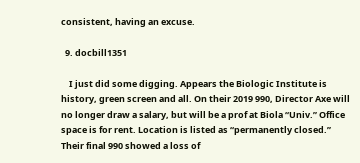consistent, having an excuse.

  9. docbill1351

    I just did some digging. Appears the Biologic Institute is history, green screen and all. On their 2019 990, Director Axe will no longer draw a salary, but will be a prof at Biola “Univ.” Office space is for rent. Location is listed as “permanently closed.” Their final 990 showed a loss of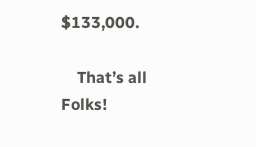$133,000.

    That’s all Folks!